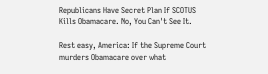Republicans Have Secret Plan If SCOTUS Kills Obamacare. No, You Can't See It.

Rest easy, America: If the Supreme Court murders Obamacare over what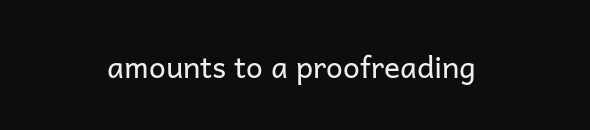amounts to a proofreading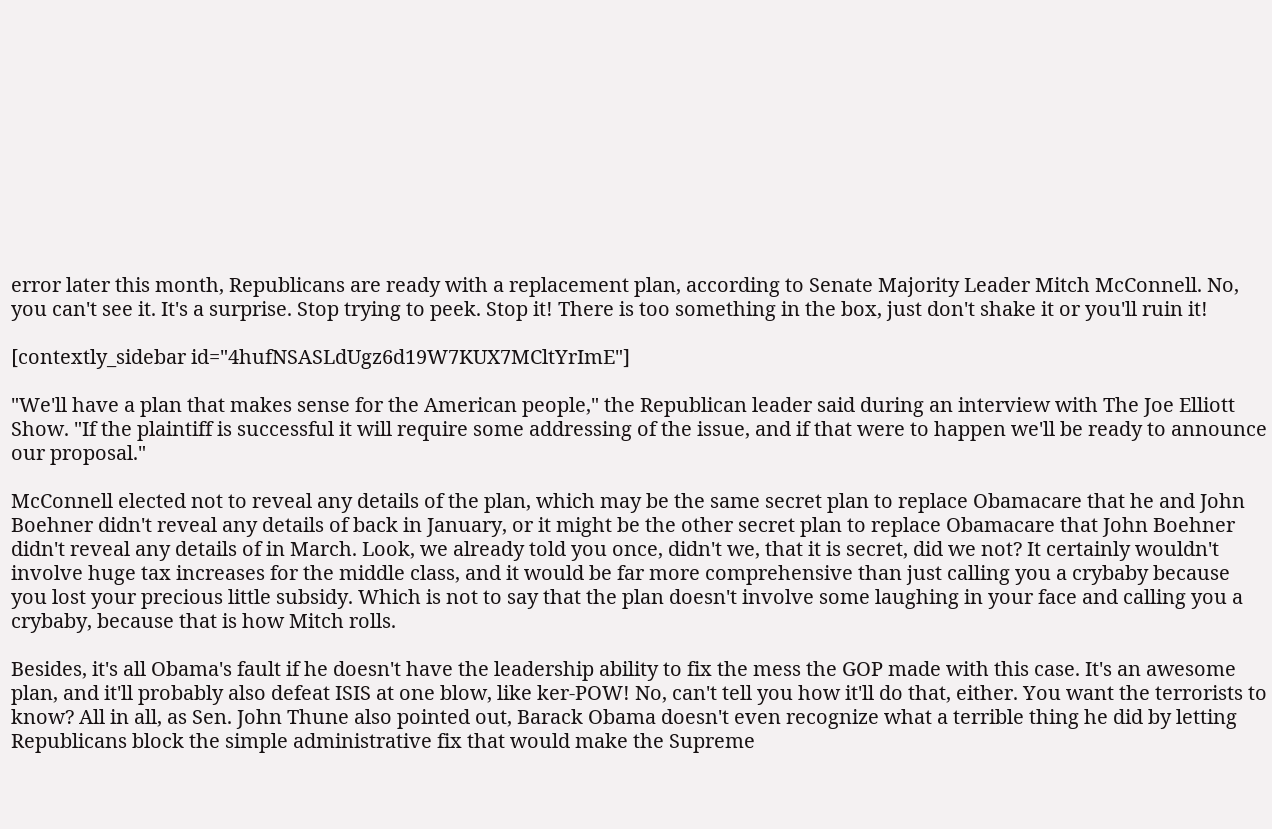error later this month, Republicans are ready with a replacement plan, according to Senate Majority Leader Mitch McConnell. No, you can't see it. It's a surprise. Stop trying to peek. Stop it! There is too something in the box, just don't shake it or you'll ruin it!

[contextly_sidebar id="4hufNSASLdUgz6d19W7KUX7MCltYrImE"]

"We'll have a plan that makes sense for the American people," the Republican leader said during an interview with The Joe Elliott Show. "If the plaintiff is successful it will require some addressing of the issue, and if that were to happen we'll be ready to announce our proposal."

McConnell elected not to reveal any details of the plan, which may be the same secret plan to replace Obamacare that he and John Boehner didn't reveal any details of back in January, or it might be the other secret plan to replace Obamacare that John Boehner didn't reveal any details of in March. Look, we already told you once, didn't we, that it is secret, did we not? It certainly wouldn't involve huge tax increases for the middle class, and it would be far more comprehensive than just calling you a crybaby because you lost your precious little subsidy. Which is not to say that the plan doesn't involve some laughing in your face and calling you a crybaby, because that is how Mitch rolls.

Besides, it's all Obama's fault if he doesn't have the leadership ability to fix the mess the GOP made with this case. It's an awesome plan, and it'll probably also defeat ISIS at one blow, like ker-POW! No, can't tell you how it'll do that, either. You want the terrorists to know? All in all, as Sen. John Thune also pointed out, Barack Obama doesn't even recognize what a terrible thing he did by letting Republicans block the simple administrative fix that would make the Supreme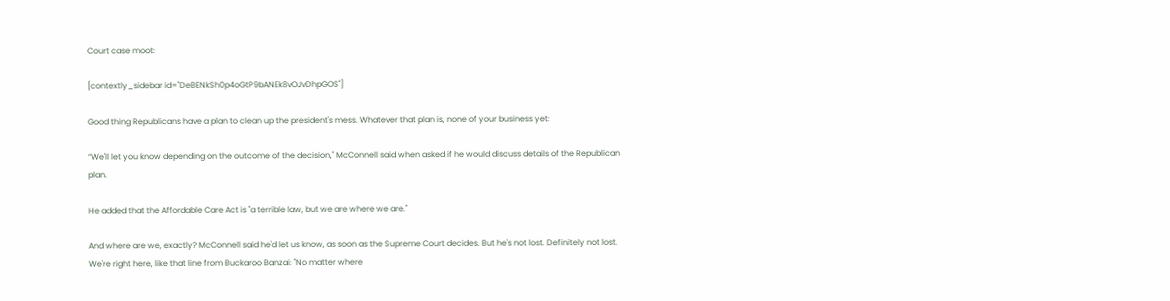Court case moot:

[contextly_sidebar id="DeBENkSh0p4oGtP9bANEk8vOJvDhpGOS"]

Good thing Republicans have a plan to clean up the president's mess. Whatever that plan is, none of your business yet:

“We'll let you know depending on the outcome of the decision," McConnell said when asked if he would discuss details of the Republican plan.

He added that the Affordable Care Act is "a terrible law, but we are where we are."

And where are we, exactly? McConnell said he'd let us know, as soon as the Supreme Court decides. But he's not lost. Definitely not lost. We're right here, like that line from Buckaroo Banzai: "No matter where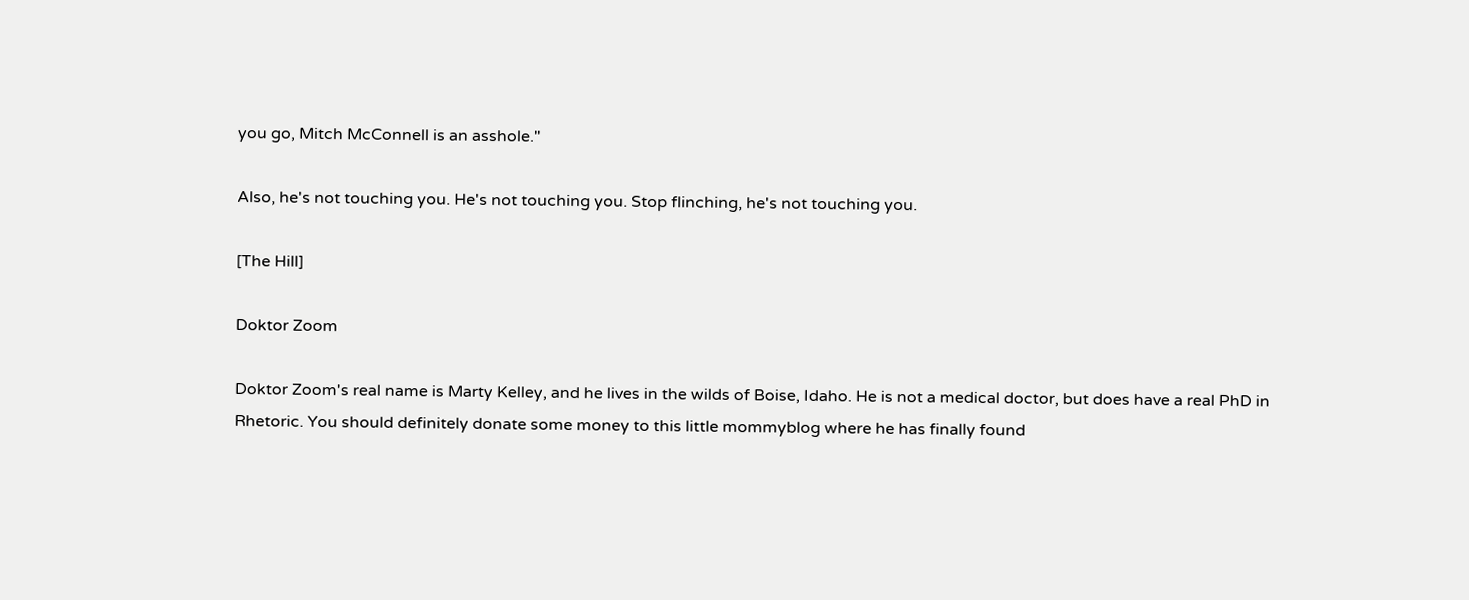you go, Mitch McConnell is an asshole."

Also, he's not touching you. He's not touching you. Stop flinching, he's not touching you.

[The Hill]

Doktor Zoom

Doktor Zoom's real name is Marty Kelley, and he lives in the wilds of Boise, Idaho. He is not a medical doctor, but does have a real PhD in Rhetoric. You should definitely donate some money to this little mommyblog where he has finally found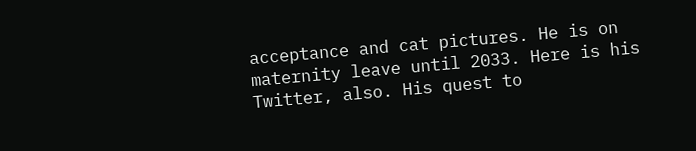acceptance and cat pictures. He is on maternity leave until 2033. Here is his Twitter, also. His quest to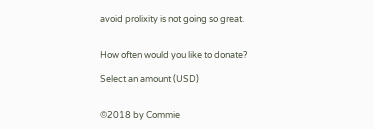avoid prolixity is not going so great.


How often would you like to donate?

Select an amount (USD)


©2018 by Commie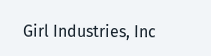Girl Industries, Inc